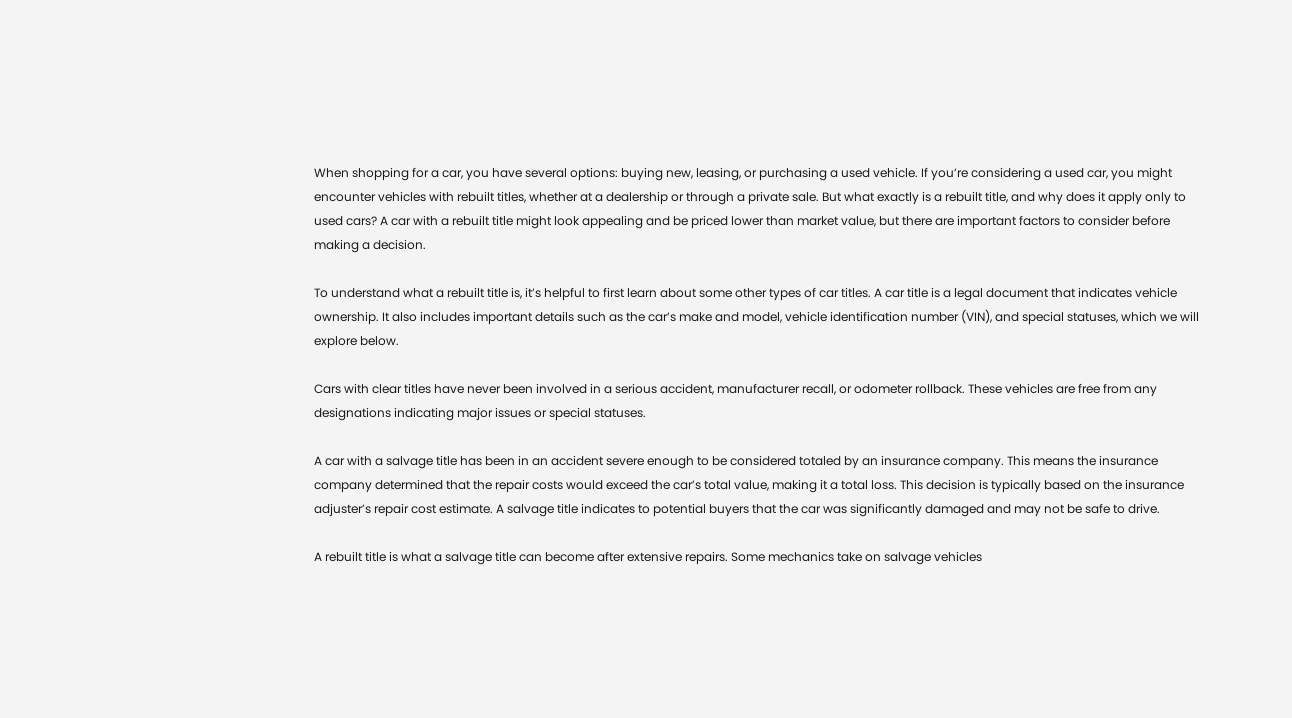When shopping for a car, you have several options: buying new, leasing, or purchasing a used vehicle. If you’re considering a used car, you might encounter vehicles with rebuilt titles, whether at a dealership or through a private sale. But what exactly is a rebuilt title, and why does it apply only to used cars? A car with a rebuilt title might look appealing and be priced lower than market value, but there are important factors to consider before making a decision.

To understand what a rebuilt title is, it’s helpful to first learn about some other types of car titles. A car title is a legal document that indicates vehicle ownership. It also includes important details such as the car’s make and model, vehicle identification number (VIN), and special statuses, which we will explore below.

Cars with clear titles have never been involved in a serious accident, manufacturer recall, or odometer rollback. These vehicles are free from any designations indicating major issues or special statuses.

A car with a salvage title has been in an accident severe enough to be considered totaled by an insurance company. This means the insurance company determined that the repair costs would exceed the car’s total value, making it a total loss. This decision is typically based on the insurance adjuster’s repair cost estimate. A salvage title indicates to potential buyers that the car was significantly damaged and may not be safe to drive.

A rebuilt title is what a salvage title can become after extensive repairs. Some mechanics take on salvage vehicles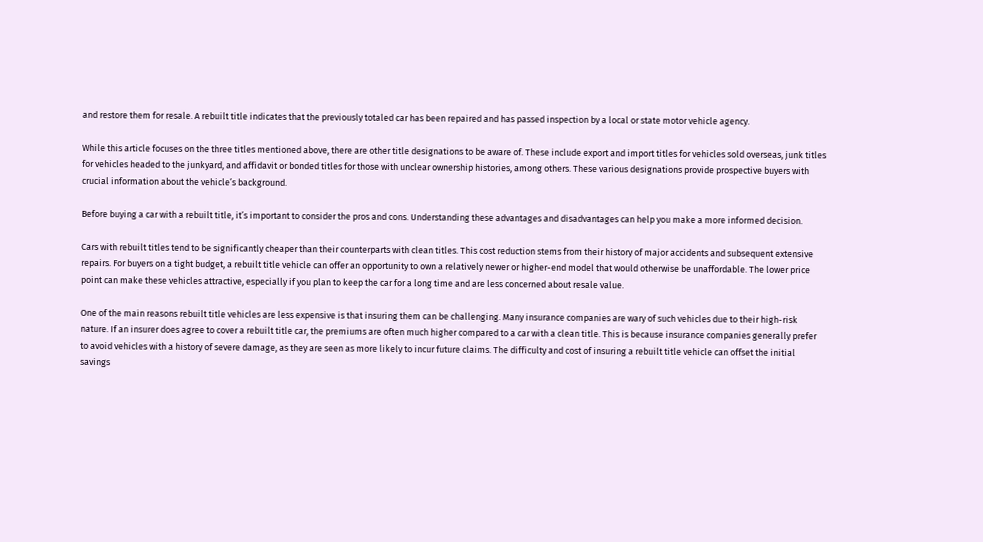and restore them for resale. A rebuilt title indicates that the previously totaled car has been repaired and has passed inspection by a local or state motor vehicle agency.

While this article focuses on the three titles mentioned above, there are other title designations to be aware of. These include export and import titles for vehicles sold overseas, junk titles for vehicles headed to the junkyard, and affidavit or bonded titles for those with unclear ownership histories, among others. These various designations provide prospective buyers with crucial information about the vehicle’s background.

Before buying a car with a rebuilt title, it’s important to consider the pros and cons. Understanding these advantages and disadvantages can help you make a more informed decision.

Cars with rebuilt titles tend to be significantly cheaper than their counterparts with clean titles. This cost reduction stems from their history of major accidents and subsequent extensive repairs. For buyers on a tight budget, a rebuilt title vehicle can offer an opportunity to own a relatively newer or higher-end model that would otherwise be unaffordable. The lower price point can make these vehicles attractive, especially if you plan to keep the car for a long time and are less concerned about resale value.

One of the main reasons rebuilt title vehicles are less expensive is that insuring them can be challenging. Many insurance companies are wary of such vehicles due to their high-risk nature. If an insurer does agree to cover a rebuilt title car, the premiums are often much higher compared to a car with a clean title. This is because insurance companies generally prefer to avoid vehicles with a history of severe damage, as they are seen as more likely to incur future claims. The difficulty and cost of insuring a rebuilt title vehicle can offset the initial savings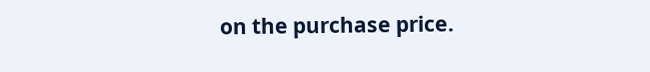on the purchase price.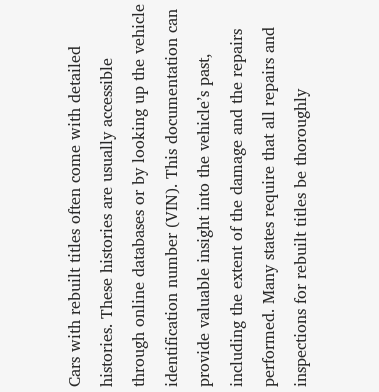Cars with rebuilt titles often come with detailed histories. These histories are usually accessible through online databases or by looking up the vehicle identification number (VIN). This documentation can provide valuable insight into the vehicle’s past, including the extent of the damage and the repairs performed. Many states require that all repairs and inspections for rebuilt titles be thoroughly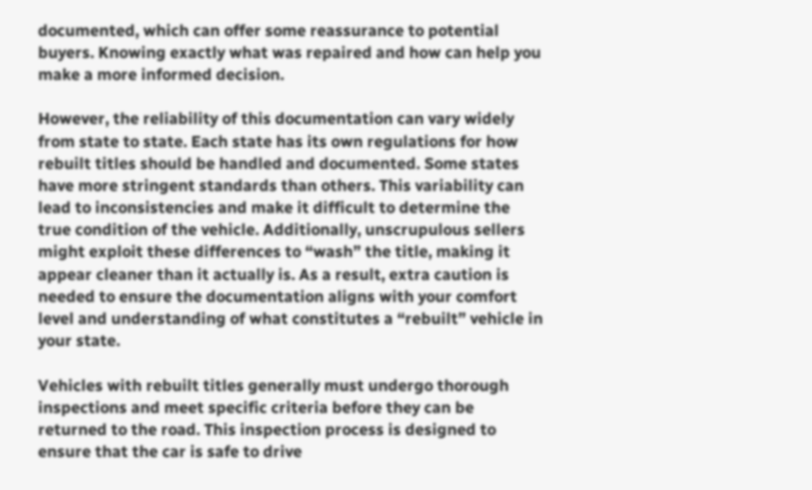documented, which can offer some reassurance to potential buyers. Knowing exactly what was repaired and how can help you make a more informed decision.

However, the reliability of this documentation can vary widely from state to state. Each state has its own regulations for how rebuilt titles should be handled and documented. Some states have more stringent standards than others. This variability can lead to inconsistencies and make it difficult to determine the true condition of the vehicle. Additionally, unscrupulous sellers might exploit these differences to “wash” the title, making it appear cleaner than it actually is. As a result, extra caution is needed to ensure the documentation aligns with your comfort level and understanding of what constitutes a “rebuilt” vehicle in your state.

Vehicles with rebuilt titles generally must undergo thorough inspections and meet specific criteria before they can be returned to the road. This inspection process is designed to ensure that the car is safe to drive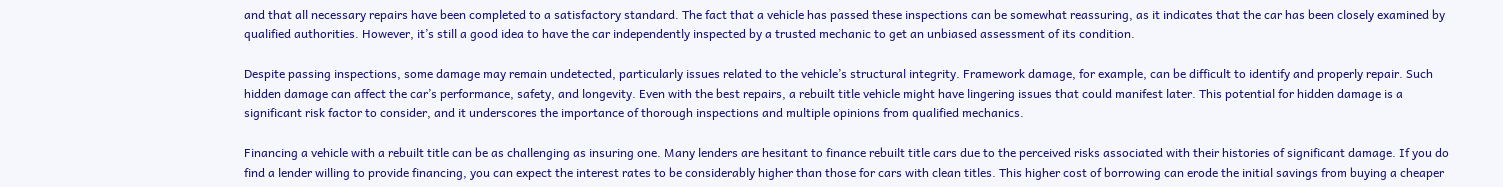and that all necessary repairs have been completed to a satisfactory standard. The fact that a vehicle has passed these inspections can be somewhat reassuring, as it indicates that the car has been closely examined by qualified authorities. However, it’s still a good idea to have the car independently inspected by a trusted mechanic to get an unbiased assessment of its condition.

Despite passing inspections, some damage may remain undetected, particularly issues related to the vehicle’s structural integrity. Framework damage, for example, can be difficult to identify and properly repair. Such hidden damage can affect the car’s performance, safety, and longevity. Even with the best repairs, a rebuilt title vehicle might have lingering issues that could manifest later. This potential for hidden damage is a significant risk factor to consider, and it underscores the importance of thorough inspections and multiple opinions from qualified mechanics.

Financing a vehicle with a rebuilt title can be as challenging as insuring one. Many lenders are hesitant to finance rebuilt title cars due to the perceived risks associated with their histories of significant damage. If you do find a lender willing to provide financing, you can expect the interest rates to be considerably higher than those for cars with clean titles. This higher cost of borrowing can erode the initial savings from buying a cheaper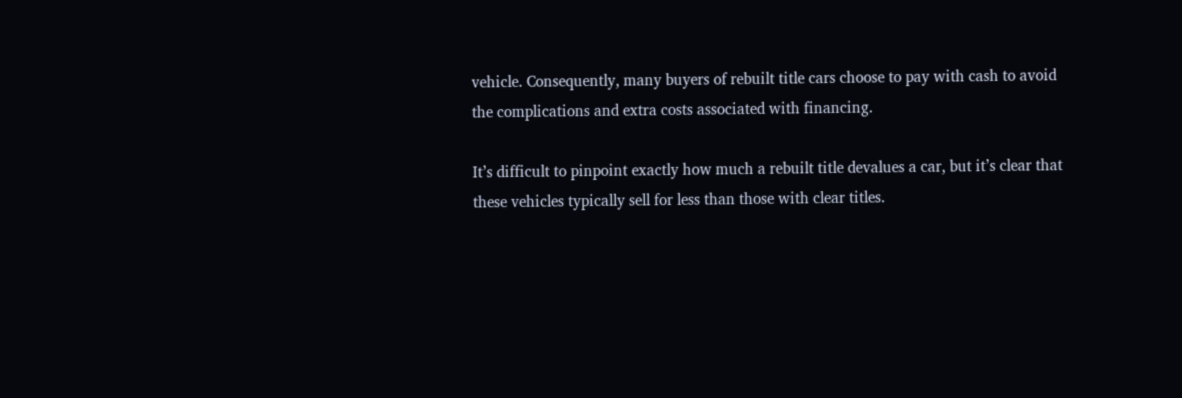vehicle. Consequently, many buyers of rebuilt title cars choose to pay with cash to avoid the complications and extra costs associated with financing.

It’s difficult to pinpoint exactly how much a rebuilt title devalues a car, but it’s clear that these vehicles typically sell for less than those with clear titles.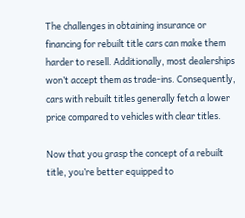The challenges in obtaining insurance or financing for rebuilt title cars can make them harder to resell. Additionally, most dealerships won’t accept them as trade-ins. Consequently, cars with rebuilt titles generally fetch a lower price compared to vehicles with clear titles.

Now that you grasp the concept of a rebuilt title, you’re better equipped to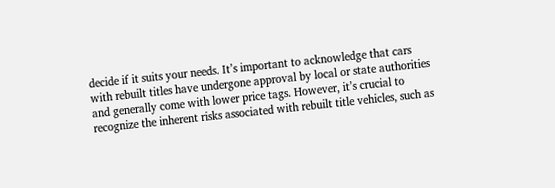decide if it suits your needs. It’s important to acknowledge that cars with rebuilt titles have undergone approval by local or state authorities and generally come with lower price tags. However, it’s crucial to recognize the inherent risks associated with rebuilt title vehicles, such as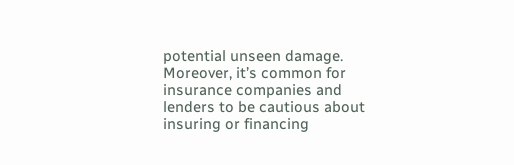potential unseen damage. Moreover, it’s common for insurance companies and lenders to be cautious about insuring or financing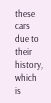these cars due to their history, which is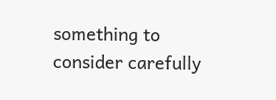something to consider carefully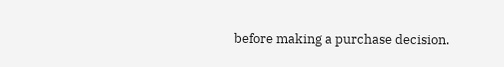before making a purchase decision.